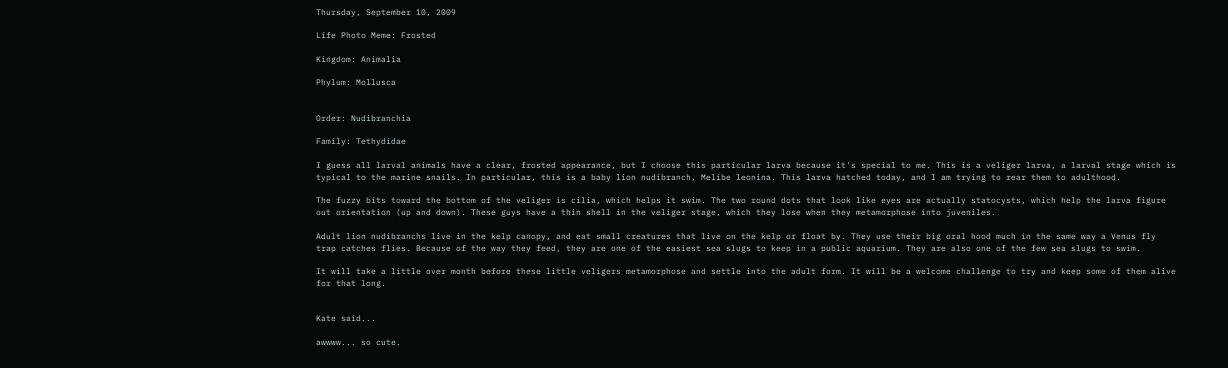Thursday, September 10, 2009

Life Photo Meme: Frosted

Kingdom: Animalia

Phylum: Mollusca


Order: Nudibranchia

Family: Tethydidae

I guess all larval animals have a clear, frosted appearance, but I choose this particular larva because it's special to me. This is a veliger larva, a larval stage which is typical to the marine snails. In particular, this is a baby lion nudibranch, Melibe leonina. This larva hatched today, and I am trying to rear them to adulthood.

The fuzzy bits toward the bottom of the veliger is cilia, which helps it swim. The two round dots that look like eyes are actually statocysts, which help the larva figure out orientation (up and down). These guys have a thin shell in the veliger stage, which they lose when they metamorphose into juveniles.

Adult lion nudibranchs live in the kelp canopy, and eat small creatures that live on the kelp or float by. They use their big oral hood much in the same way a Venus fly trap catches flies. Because of the way they feed, they are one of the easiest sea slugs to keep in a public aquarium. They are also one of the few sea slugs to swim.

It will take a little over month before these little veligers metamorphose and settle into the adult form. It will be a welcome challenge to try and keep some of them alive for that long.


Kate said...

awwww... so cute.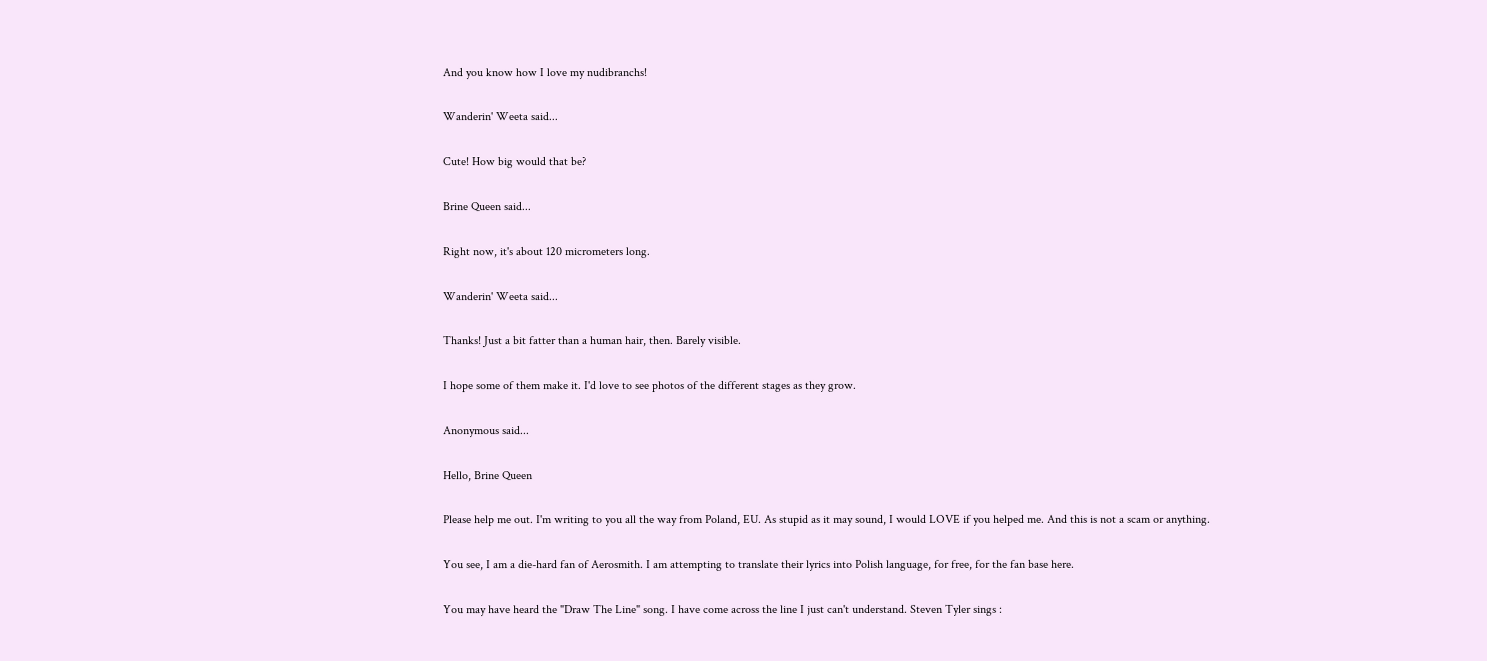And you know how I love my nudibranchs!

Wanderin' Weeta said...

Cute! How big would that be?

Brine Queen said...

Right now, it's about 120 micrometers long.

Wanderin' Weeta said...

Thanks! Just a bit fatter than a human hair, then. Barely visible.

I hope some of them make it. I'd love to see photos of the different stages as they grow.

Anonymous said...

Hello, Brine Queen

Please help me out. I'm writing to you all the way from Poland, EU. As stupid as it may sound, I would LOVE if you helped me. And this is not a scam or anything.

You see, I am a die-hard fan of Aerosmith. I am attempting to translate their lyrics into Polish language, for free, for the fan base here.

You may have heard the "Draw The Line" song. I have come across the line I just can't understand. Steven Tyler sings :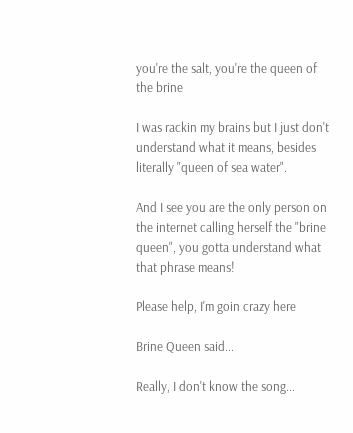you're the salt, you're the queen of the brine

I was rackin my brains but I just don't understand what it means, besides literally "queen of sea water".

And I see you are the only person on the internet calling herself the "brine queen", you gotta understand what that phrase means!

Please help, I'm goin crazy here

Brine Queen said...

Really, I don't know the song...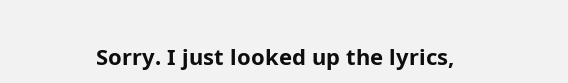Sorry. I just looked up the lyrics,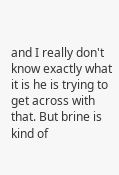and I really don't know exactly what it is he is trying to get across with that. But brine is kind of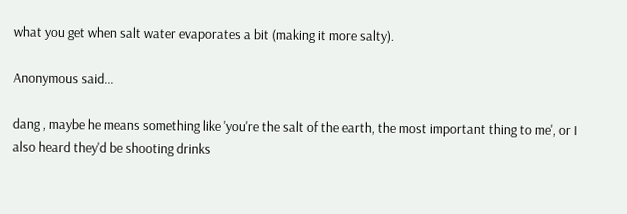what you get when salt water evaporates a bit (making it more salty).

Anonymous said...

dang , maybe he means something like 'you're the salt of the earth, the most important thing to me', or I also heard they'd be shooting drinks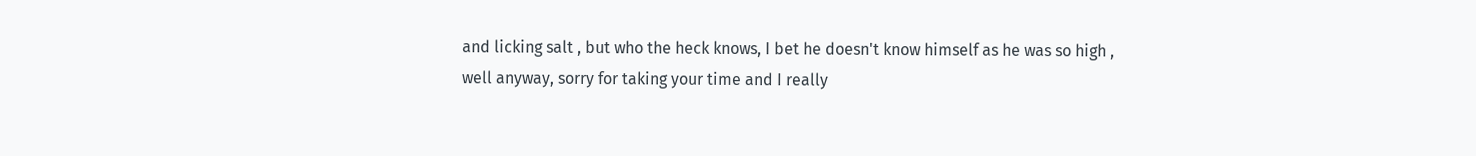and licking salt , but who the heck knows, I bet he doesn't know himself as he was so high ,
well anyway, sorry for taking your time and I really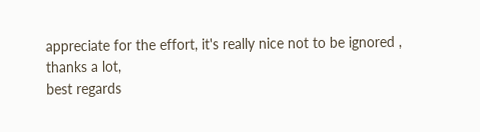appreciate for the effort, it's really nice not to be ignored ,
thanks a lot,
best regards